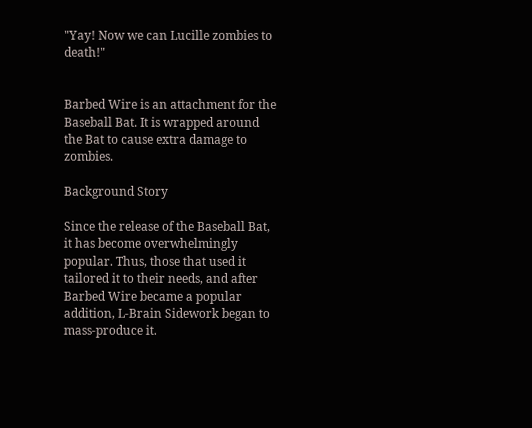"Yay! Now we can Lucille zombies to death!"


Barbed Wire is an attachment for the Baseball Bat. It is wrapped around the Bat to cause extra damage to zombies.

Background Story

Since the release of the Baseball Bat, it has become overwhelmingly popular. Thus, those that used it tailored it to their needs, and after Barbed Wire became a popular addition, L-Brain Sidework began to mass-produce it.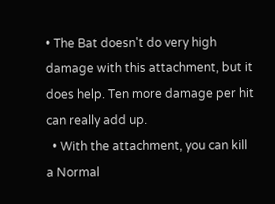• The Bat doesn't do very high damage with this attachment, but it does help. Ten more damage per hit can really add up.
  • With the attachment, you can kill a Normal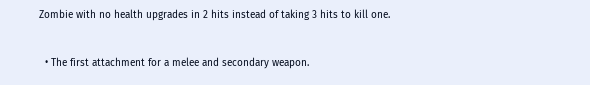Zombie with no health upgrades in 2 hits instead of taking 3 hits to kill one.


  • The first attachment for a melee and secondary weapon.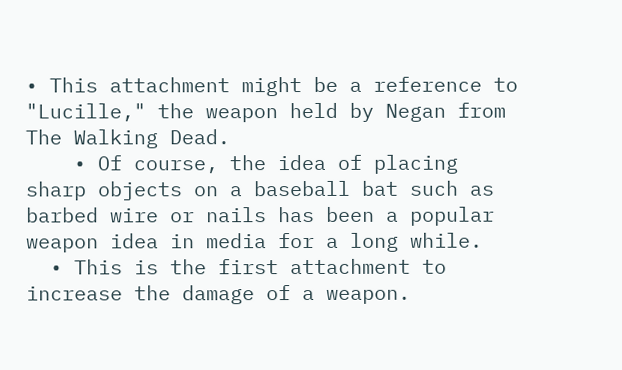• This attachment might be a reference to "Lucille," the weapon held by Negan from The Walking Dead.
    • Of course, the idea of placing sharp objects on a baseball bat such as barbed wire or nails has been a popular weapon idea in media for a long while.
  • This is the first attachment to increase the damage of a weapon.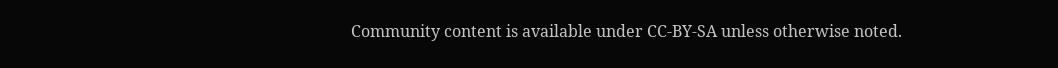Community content is available under CC-BY-SA unless otherwise noted.